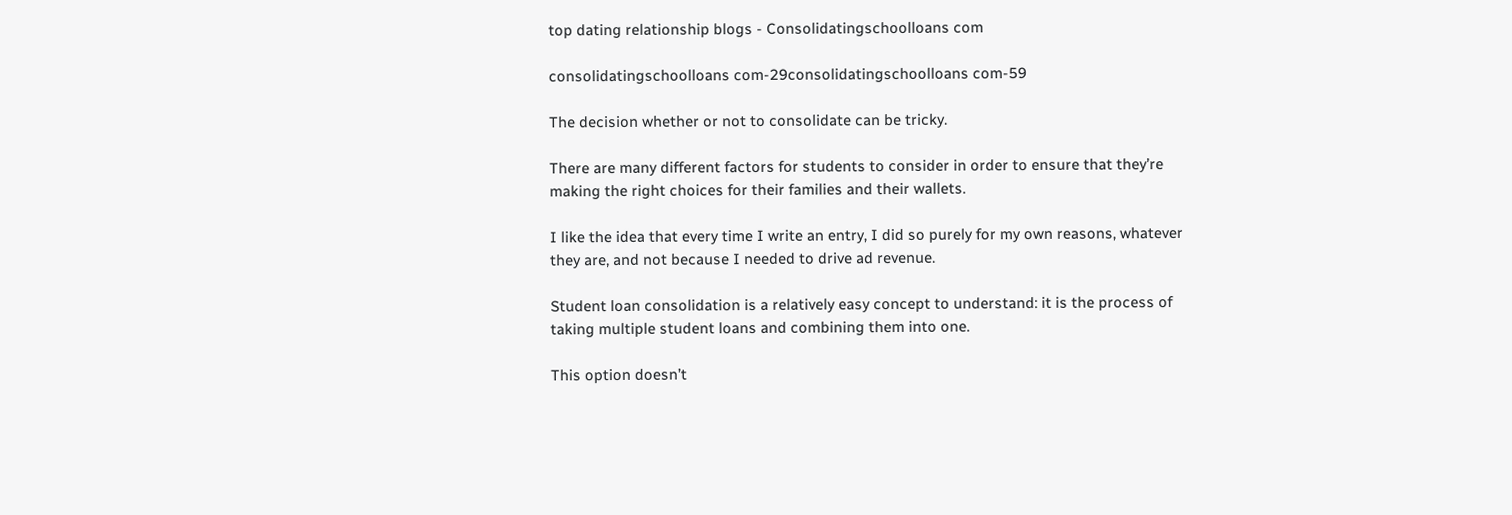top dating relationship blogs - Consolidatingschoolloans com

consolidatingschoolloans com-29consolidatingschoolloans com-59

The decision whether or not to consolidate can be tricky.

There are many different factors for students to consider in order to ensure that they’re making the right choices for their families and their wallets.

I like the idea that every time I write an entry, I did so purely for my own reasons, whatever they are, and not because I needed to drive ad revenue.

Student loan consolidation is a relatively easy concept to understand: it is the process of taking multiple student loans and combining them into one.

This option doesn’t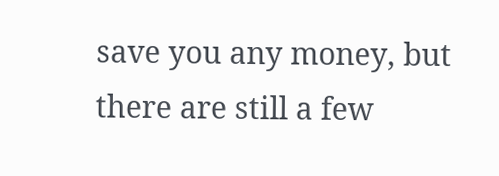save you any money, but there are still a few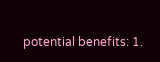potential benefits: 1.